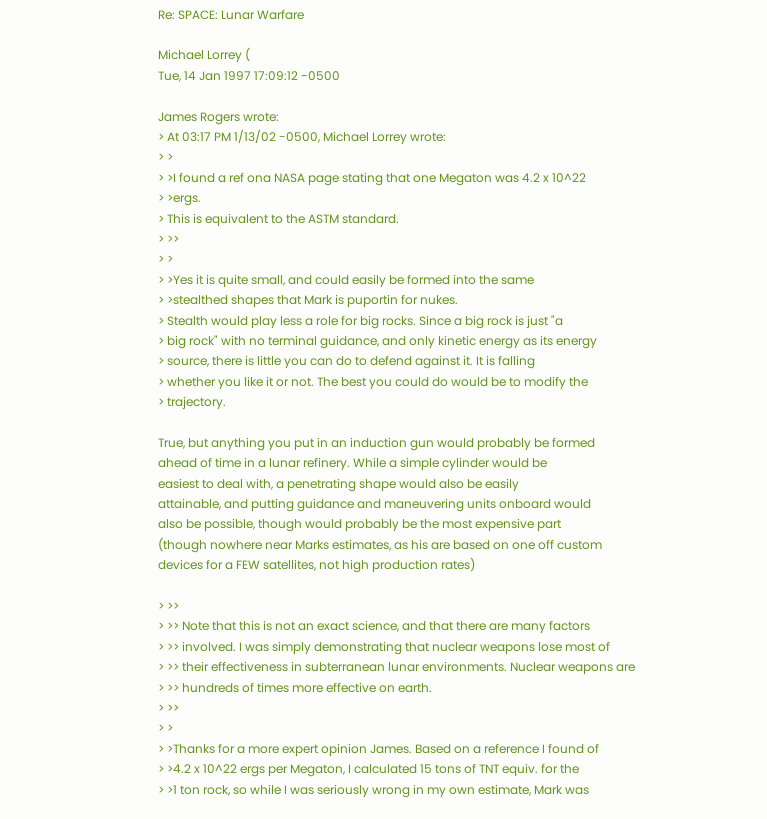Re: SPACE: Lunar Warfare

Michael Lorrey (
Tue, 14 Jan 1997 17:09:12 -0500

James Rogers wrote:
> At 03:17 PM 1/13/02 -0500, Michael Lorrey wrote:
> >
> >I found a ref ona NASA page stating that one Megaton was 4.2 x 10^22
> >ergs.
> This is equivalent to the ASTM standard.
> >>
> >
> >Yes it is quite small, and could easily be formed into the same
> >stealthed shapes that Mark is puportin for nukes.
> Stealth would play less a role for big rocks. Since a big rock is just "a
> big rock" with no terminal guidance, and only kinetic energy as its energy
> source, there is little you can do to defend against it. It is falling
> whether you like it or not. The best you could do would be to modify the
> trajectory.

True, but anything you put in an induction gun would probably be formed
ahead of time in a lunar refinery. While a simple cylinder would be
easiest to deal with, a penetrating shape would also be easily
attainable, and putting guidance and maneuvering units onboard would
also be possible, though would probably be the most expensive part
(though nowhere near Marks estimates, as his are based on one off custom
devices for a FEW satellites, not high production rates)

> >>
> >> Note that this is not an exact science, and that there are many factors
> >> involved. I was simply demonstrating that nuclear weapons lose most of
> >> their effectiveness in subterranean lunar environments. Nuclear weapons are
> >> hundreds of times more effective on earth.
> >>
> >
> >Thanks for a more expert opinion James. Based on a reference I found of
> >4.2 x 10^22 ergs per Megaton, I calculated 15 tons of TNT equiv. for the
> >1 ton rock, so while I was seriously wrong in my own estimate, Mark was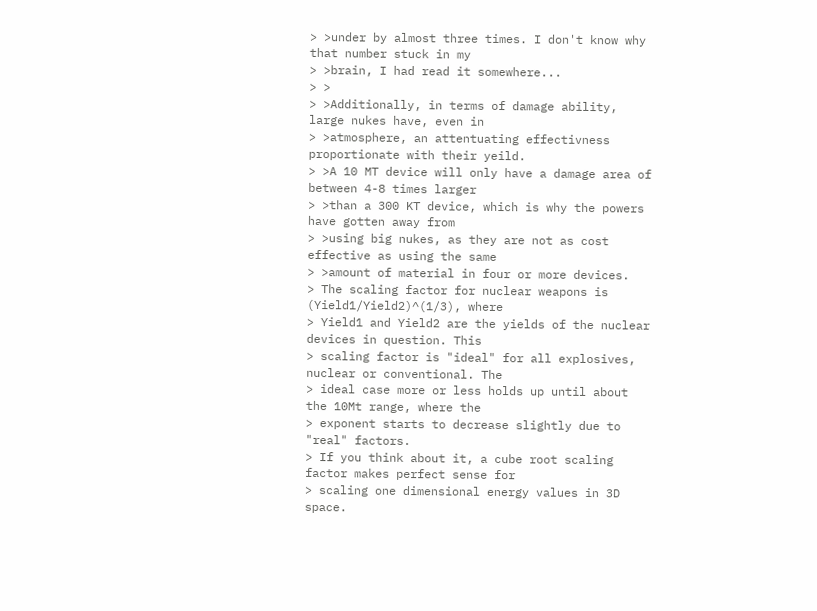> >under by almost three times. I don't know why that number stuck in my
> >brain, I had read it somewhere...
> >
> >Additionally, in terms of damage ability, large nukes have, even in
> >atmosphere, an attentuating effectivness proportionate with their yeild.
> >A 10 MT device will only have a damage area of between 4-8 times larger
> >than a 300 KT device, which is why the powers have gotten away from
> >using big nukes, as they are not as cost effective as using the same
> >amount of material in four or more devices.
> The scaling factor for nuclear weapons is (Yield1/Yield2)^(1/3), where
> Yield1 and Yield2 are the yields of the nuclear devices in question. This
> scaling factor is "ideal" for all explosives, nuclear or conventional. The
> ideal case more or less holds up until about the 10Mt range, where the
> exponent starts to decrease slightly due to "real" factors.
> If you think about it, a cube root scaling factor makes perfect sense for
> scaling one dimensional energy values in 3D space.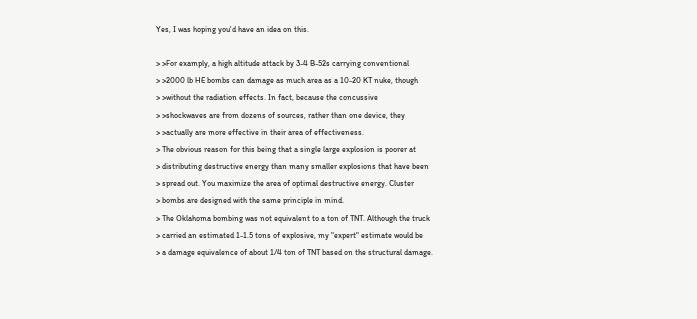Yes, I was hoping you'd have an idea on this.

> >For examply, a high altitude attack by 3-4 B-52s carrying conventional
> >2000 lb HE bombs can damage as much area as a 10-20 KT nuke, though
> >without the radiation effects. In fact, because the concussive
> >shockwaves are from dozens of sources, rather than one device, they
> >actually are more effective in their area of effectiveness.
> The obvious reason for this being that a single large explosion is poorer at
> distributing destructive energy than many smaller explosions that have been
> spread out. You maximize the area of optimal destructive energy. Cluster
> bombs are designed with the same principle in mind.
> The Oklahoma bombing was not equivalent to a ton of TNT. Although the truck
> carried an estimated 1-1.5 tons of explosive, my "expert" estimate would be
> a damage equivalence of about 1/4 ton of TNT based on the structural damage.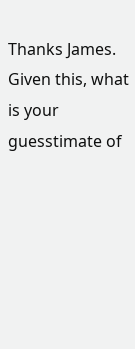Thanks James. Given this, what is your guesstimate of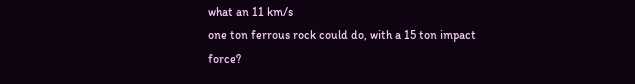what an 11 km/s
one ton ferrous rock could do, with a 15 ton impact force?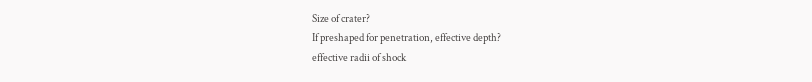Size of crater?
If preshaped for penetration, effective depth?
effective radii of shock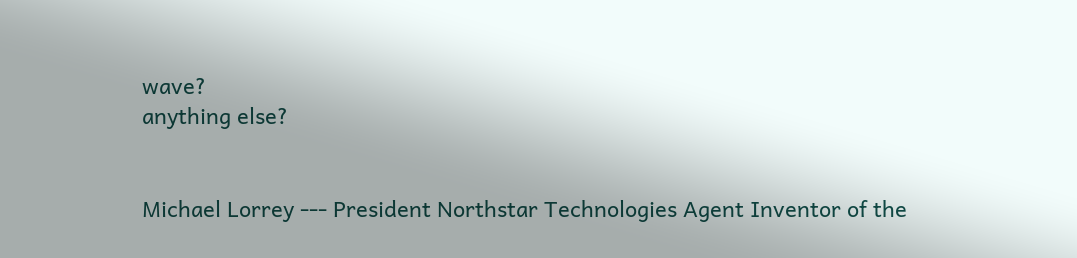wave?
anything else?


Michael Lorrey --- President Northstar Technologies Agent Inventor of the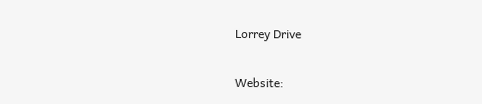Lorrey Drive

Website: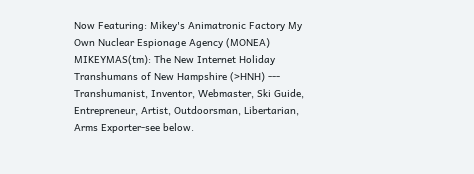Now Featuring: Mikey's Animatronic Factory My Own Nuclear Espionage Agency (MONEA) MIKEYMAS(tm): The New Internet Holiday Transhumans of New Hampshire (>HNH) --- Transhumanist, Inventor, Webmaster, Ski Guide, Entrepreneur, Artist, Outdoorsman, Libertarian, Arms Exporter-see below.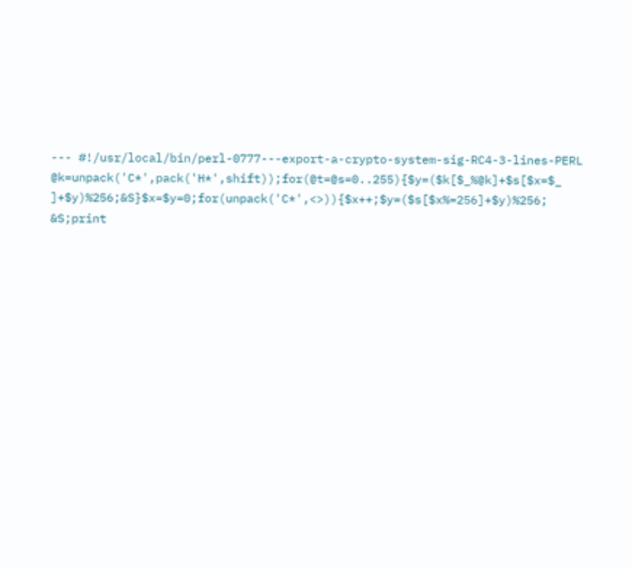--- #!/usr/local/bin/perl-0777---export-a-crypto-system-sig-RC4-3-lines-PERL @k=unpack('C*',pack('H*',shift));for(@t=@s=0..255){$y=($k[$_%@k]+$s[$x=$_ ]+$y)%256;&S}$x=$y=0;for(unpack('C*',<>)){$x++;$y=($s[$x%=256]+$y)%256; &S;print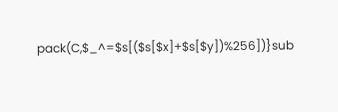pack(C,$_^=$s[($s[$x]+$s[$y])%256])}sub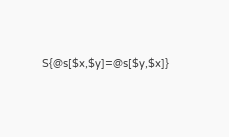S{@s[$x,$y]=@s[$y,$x]}